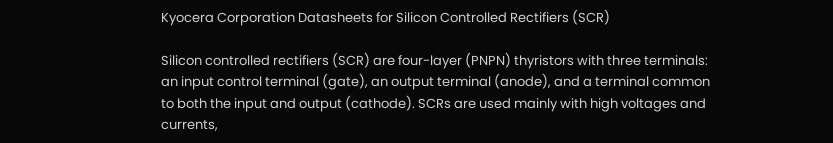Kyocera Corporation Datasheets for Silicon Controlled Rectifiers (SCR)

Silicon controlled rectifiers (SCR) are four-layer (PNPN) thyristors with three terminals: an input control terminal (gate), an output terminal (anode), and a terminal common to both the input and output (cathode). SCRs are used mainly with high voltages and currents,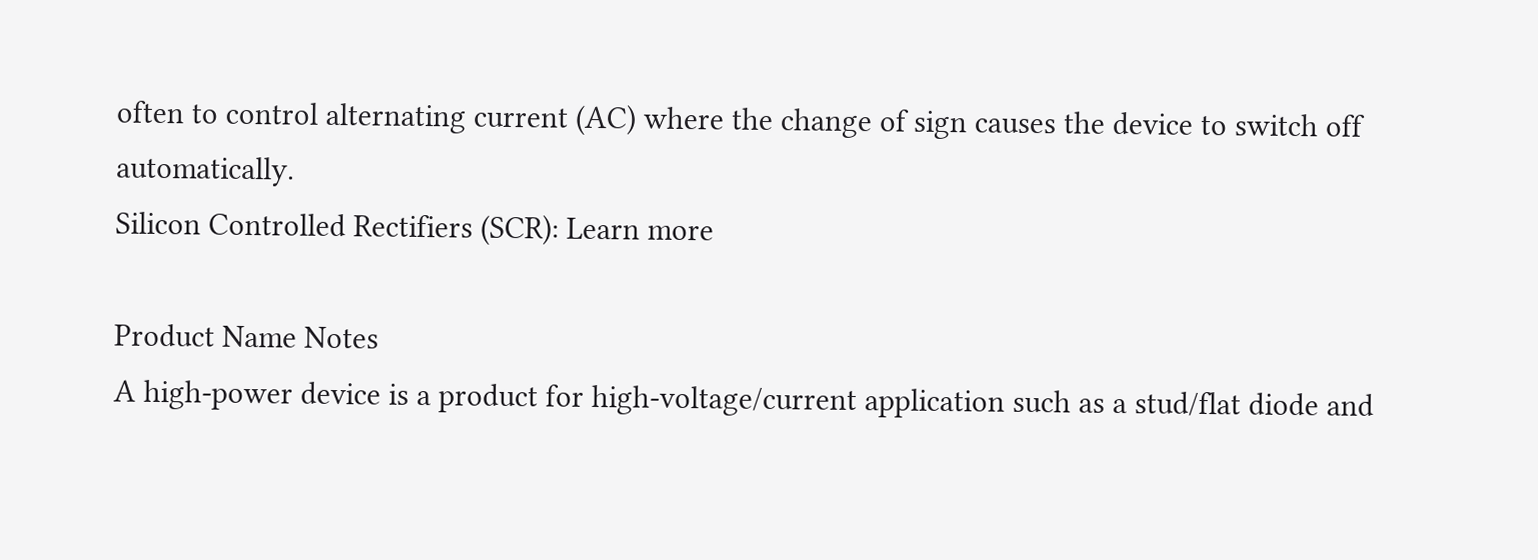often to control alternating current (AC) where the change of sign causes the device to switch off automatically.
Silicon Controlled Rectifiers (SCR): Learn more

Product Name Notes
A high-power device is a product for high-voltage/current application such as a stud/flat diode and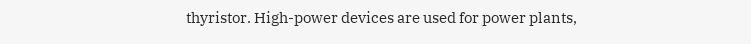thyristor. High-power devices are used for power plants,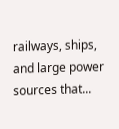railways, ships, and large power sources that...